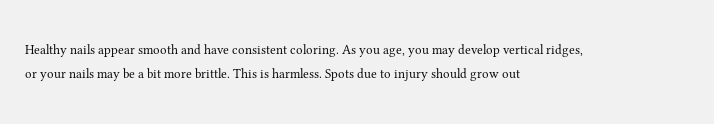Healthy nails appear smooth and have consistent coloring. As you age, you may develop vertical ridges, or your nails may be a bit more brittle. This is harmless. Spots due to injury should grow out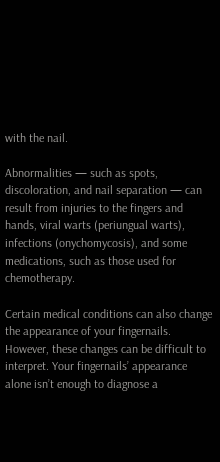with the nail.

Abnormalities — such as spots, discoloration, and nail separation — can result from injuries to the fingers and hands, viral warts (periungual warts), infections (onychomycosis), and some medications, such as those used for chemotherapy.

Certain medical conditions can also change the appearance of your fingernails. However, these changes can be difficult to interpret. Your fingernails’ appearance alone isn’t enough to diagnose a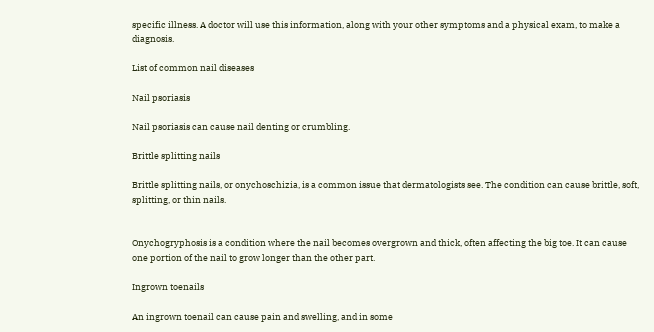specific illness. A doctor will use this information, along with your other symptoms and a physical exam, to make a diagnosis.

List of common nail diseases

Nail psoriasis

Nail psoriasis can cause nail denting or crumbling.

Brittle splitting nails

Brittle splitting nails, or onychoschizia, is a common issue that dermatologists see. The condition can cause brittle, soft, splitting, or thin nails.


Onychogryphosis is a condition where the nail becomes overgrown and thick, often affecting the big toe. It can cause one portion of the nail to grow longer than the other part.

Ingrown toenails

An ingrown toenail can cause pain and swelling, and in some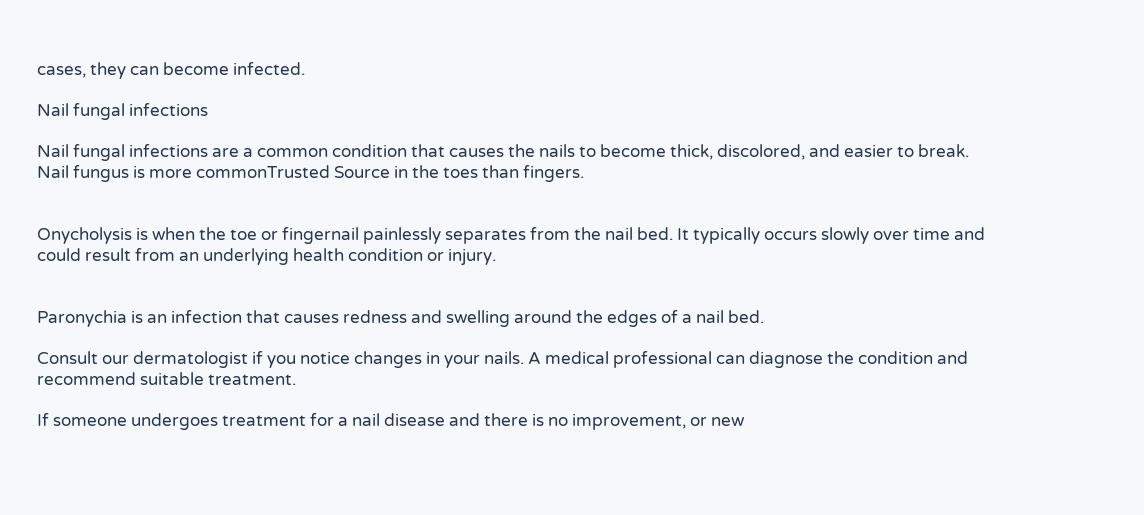cases, they can become infected.

Nail fungal infections

Nail fungal infections are a common condition that causes the nails to become thick, discolored, and easier to break. Nail fungus is more commonTrusted Source in the toes than fingers.


Onycholysis is when the toe or fingernail painlessly separates from the nail bed. It typically occurs slowly over time and could result from an underlying health condition or injury.


Paronychia is an infection that causes redness and swelling around the edges of a nail bed.

Consult our dermatologist if you notice changes in your nails. A medical professional can diagnose the condition and recommend suitable treatment.

If someone undergoes treatment for a nail disease and there is no improvement, or new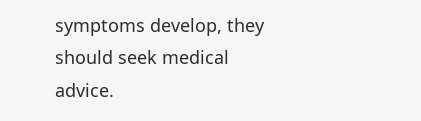symptoms develop, they should seek medical advice.